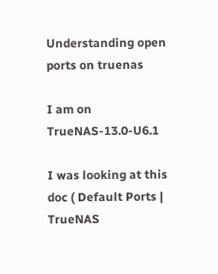Understanding open ports on truenas

I am on TrueNAS-13.0-U6.1

I was looking at this doc ( Default Ports | TrueNAS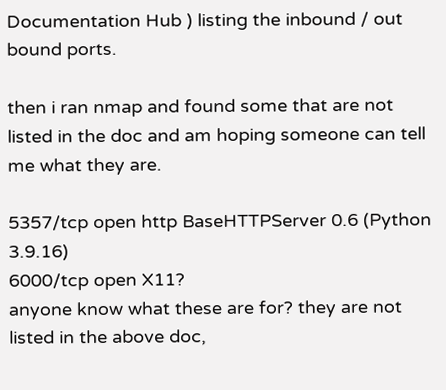Documentation Hub ) listing the inbound / out bound ports.

then i ran nmap and found some that are not listed in the doc and am hoping someone can tell me what they are.

5357/tcp open http BaseHTTPServer 0.6 (Python 3.9.16)
6000/tcp open X11?
anyone know what these are for? they are not listed in the above doc,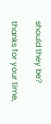should they be?

thanks for your time,